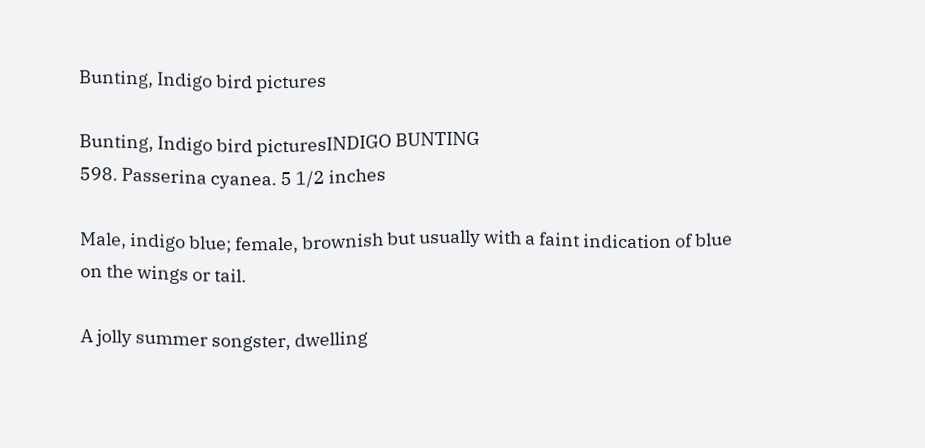Bunting, Indigo bird pictures

Bunting, Indigo bird picturesINDIGO BUNTING
598. Passerina cyanea. 5 1/2 inches

Male, indigo blue; female, brownish but usually with a faint indication of blue on the wings or tail.

A jolly summer songster, dwelling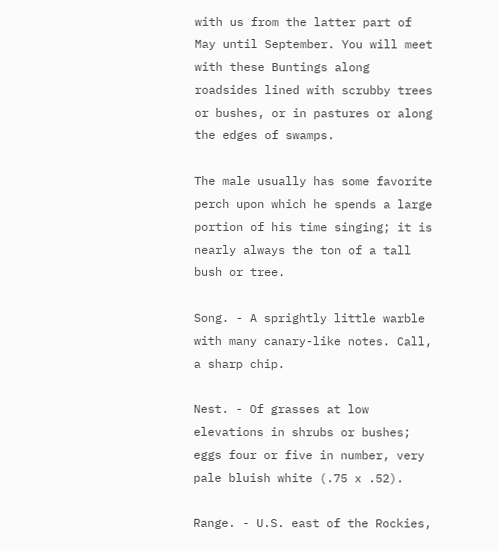with us from the latter part of May until September. You will meet with these Buntings along roadsides lined with scrubby trees or bushes, or in pastures or along the edges of swamps.

The male usually has some favorite perch upon which he spends a large portion of his time singing; it is nearly always the ton of a tall bush or tree.

Song. - A sprightly little warble with many canary-like notes. Call, a sharp chip.

Nest. - Of grasses at low elevations in shrubs or bushes; eggs four or five in number, very pale bluish white (.75 x .52).

Range. - U.S. east of the Rockies,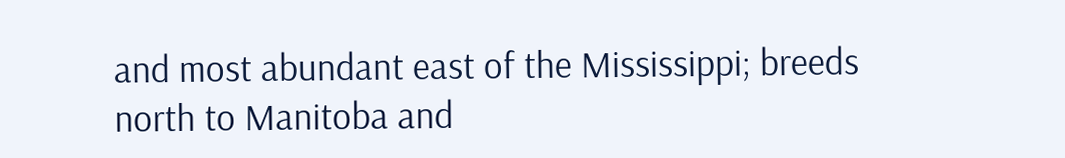and most abundant east of the Mississippi; breeds north to Manitoba and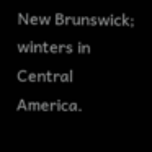New Brunswick; winters in Central America.